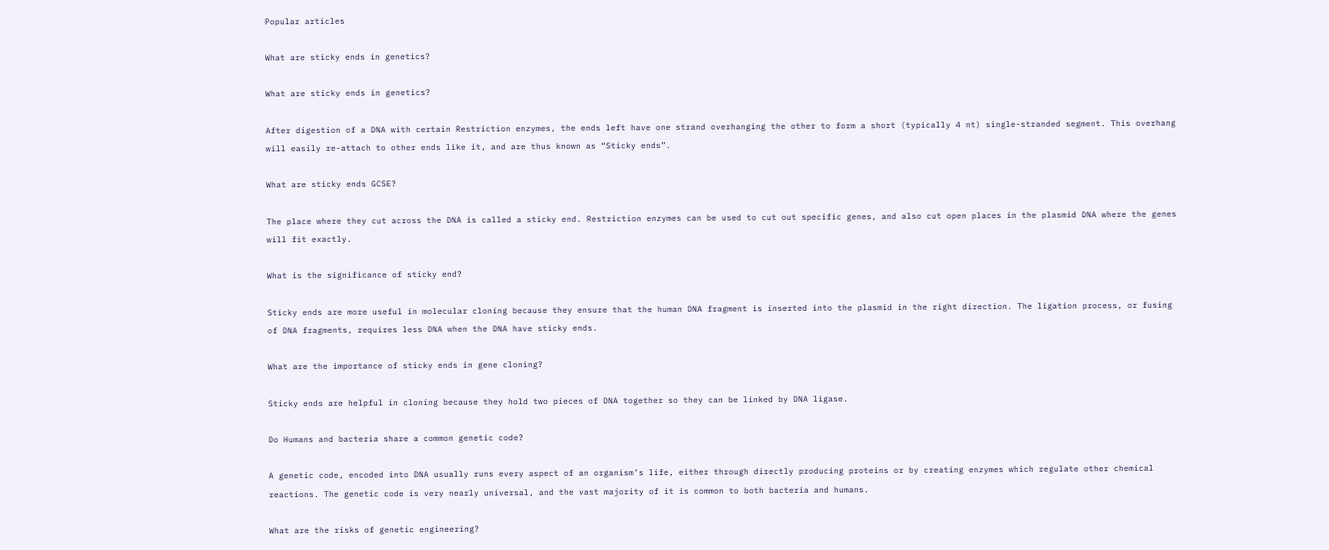Popular articles

What are sticky ends in genetics?

What are sticky ends in genetics?

After digestion of a DNA with certain Restriction enzymes, the ends left have one strand overhanging the other to form a short (typically 4 nt) single-stranded segment. This overhang will easily re-attach to other ends like it, and are thus known as “Sticky ends”.

What are sticky ends GCSE?

The place where they cut across the DNA is called a sticky end. Restriction enzymes can be used to cut out specific genes, and also cut open places in the plasmid DNA where the genes will fit exactly.

What is the significance of sticky end?

Sticky ends are more useful in molecular cloning because they ensure that the human DNA fragment is inserted into the plasmid in the right direction. The ligation process, or fusing of DNA fragments, requires less DNA when the DNA have sticky ends.

What are the importance of sticky ends in gene cloning?

Sticky ends are helpful in cloning because they hold two pieces of DNA together so they can be linked by DNA ligase.

Do Humans and bacteria share a common genetic code?

A genetic code, encoded into DNA usually runs every aspect of an organism’s life, either through directly producing proteins or by creating enzymes which regulate other chemical reactions. The genetic code is very nearly universal, and the vast majority of it is common to both bacteria and humans.

What are the risks of genetic engineering?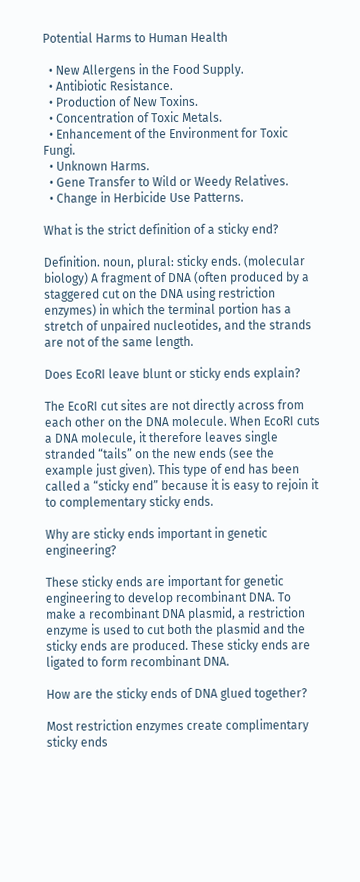Potential Harms to Human Health

  • New Allergens in the Food Supply.
  • Antibiotic Resistance.
  • Production of New Toxins.
  • Concentration of Toxic Metals.
  • Enhancement of the Environment for Toxic Fungi.
  • Unknown Harms.
  • Gene Transfer to Wild or Weedy Relatives.
  • Change in Herbicide Use Patterns.

What is the strict definition of a sticky end?

Definition. noun, plural: sticky ends. (molecular biology) A fragment of DNA (often produced by a staggered cut on the DNA using restriction enzymes) in which the terminal portion has a stretch of unpaired nucleotides, and the strands are not of the same length.

Does EcoRI leave blunt or sticky ends explain?

The EcoRI cut sites are not directly across from each other on the DNA molecule. When EcoRI cuts a DNA molecule, it therefore leaves single stranded “tails” on the new ends (see the example just given). This type of end has been called a “sticky end” because it is easy to rejoin it to complementary sticky ends.

Why are sticky ends important in genetic engineering?

These sticky ends are important for genetic engineering to develop recombinant DNA. To make a recombinant DNA plasmid, a restriction enzyme is used to cut both the plasmid and the sticky ends are produced. These sticky ends are ligated to form recombinant DNA.

How are the sticky ends of DNA glued together?

Most restriction enzymes create complimentary sticky ends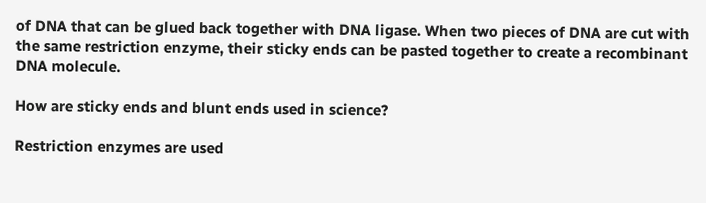of DNA that can be glued back together with DNA ligase. When two pieces of DNA are cut with the same restriction enzyme, their sticky ends can be pasted together to create a recombinant DNA molecule.

How are sticky ends and blunt ends used in science?

Restriction enzymes are used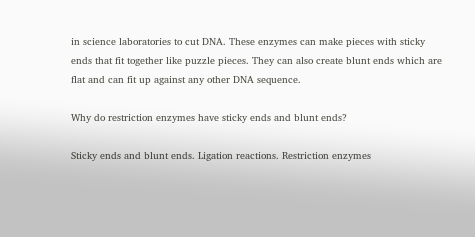in science laboratories to cut DNA. These enzymes can make pieces with sticky ends that fit together like puzzle pieces. They can also create blunt ends which are flat and can fit up against any other DNA sequence.

Why do restriction enzymes have sticky ends and blunt ends?

Sticky ends and blunt ends. Ligation reactions. Restriction enzymes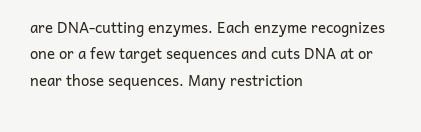are DNA-cutting enzymes. Each enzyme recognizes one or a few target sequences and cuts DNA at or near those sequences. Many restriction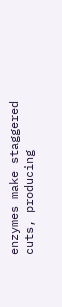enzymes make staggered cuts, producing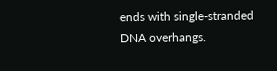ends with single-stranded DNA overhangs.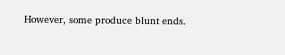However, some produce blunt ends.